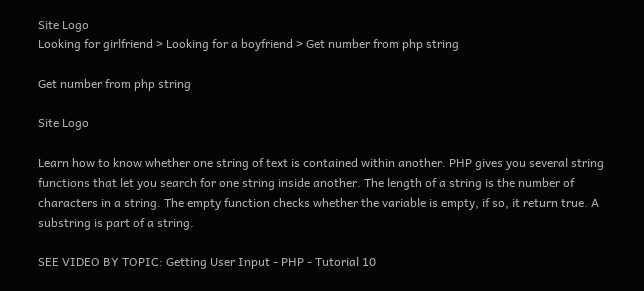Site Logo
Looking for girlfriend > Looking for a boyfriend > Get number from php string

Get number from php string

Site Logo

Learn how to know whether one string of text is contained within another. PHP gives you several string functions that let you search for one string inside another. The length of a string is the number of characters in a string. The empty function checks whether the variable is empty, if so, it return true. A substring is part of a string.

SEE VIDEO BY TOPIC: Getting User Input - PHP - Tutorial 10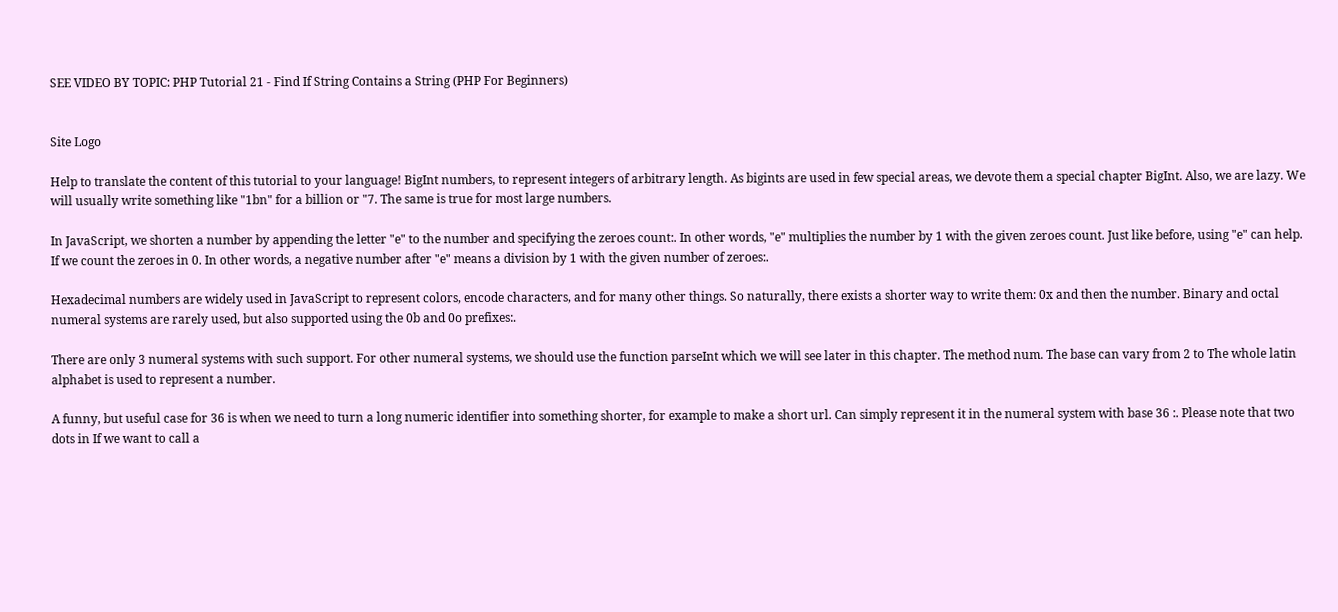SEE VIDEO BY TOPIC: PHP Tutorial 21 - Find If String Contains a String (PHP For Beginners)


Site Logo

Help to translate the content of this tutorial to your language! BigInt numbers, to represent integers of arbitrary length. As bigints are used in few special areas, we devote them a special chapter BigInt. Also, we are lazy. We will usually write something like "1bn" for a billion or "7. The same is true for most large numbers.

In JavaScript, we shorten a number by appending the letter "e" to the number and specifying the zeroes count:. In other words, "e" multiplies the number by 1 with the given zeroes count. Just like before, using "e" can help. If we count the zeroes in 0. In other words, a negative number after "e" means a division by 1 with the given number of zeroes:.

Hexadecimal numbers are widely used in JavaScript to represent colors, encode characters, and for many other things. So naturally, there exists a shorter way to write them: 0x and then the number. Binary and octal numeral systems are rarely used, but also supported using the 0b and 0o prefixes:.

There are only 3 numeral systems with such support. For other numeral systems, we should use the function parseInt which we will see later in this chapter. The method num. The base can vary from 2 to The whole latin alphabet is used to represent a number.

A funny, but useful case for 36 is when we need to turn a long numeric identifier into something shorter, for example to make a short url. Can simply represent it in the numeral system with base 36 :. Please note that two dots in If we want to call a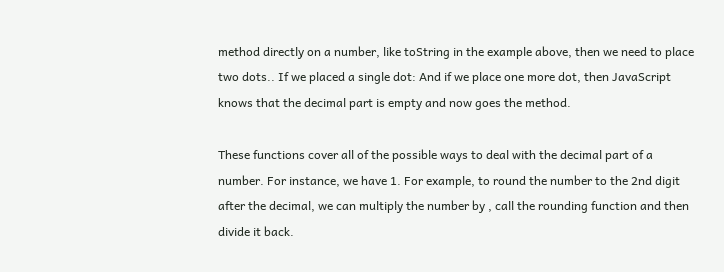method directly on a number, like toString in the example above, then we need to place two dots.. If we placed a single dot: And if we place one more dot, then JavaScript knows that the decimal part is empty and now goes the method.

These functions cover all of the possible ways to deal with the decimal part of a number. For instance, we have 1. For example, to round the number to the 2nd digit after the decimal, we can multiply the number by , call the rounding function and then divide it back.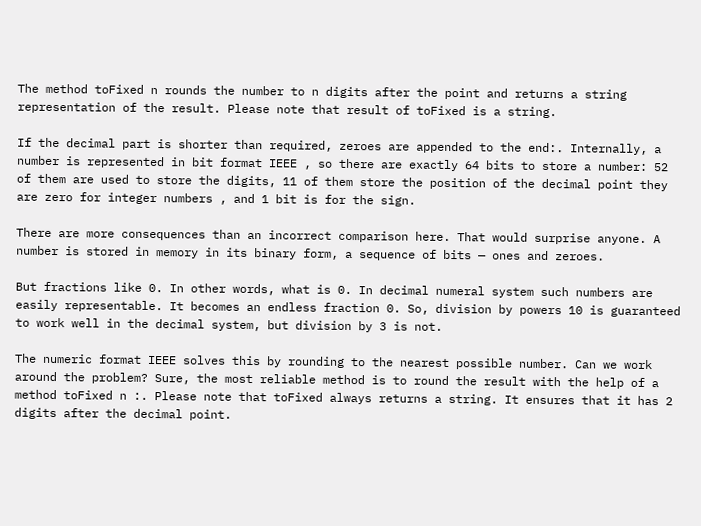The method toFixed n rounds the number to n digits after the point and returns a string representation of the result. Please note that result of toFixed is a string.

If the decimal part is shorter than required, zeroes are appended to the end:. Internally, a number is represented in bit format IEEE , so there are exactly 64 bits to store a number: 52 of them are used to store the digits, 11 of them store the position of the decimal point they are zero for integer numbers , and 1 bit is for the sign.

There are more consequences than an incorrect comparison here. That would surprise anyone. A number is stored in memory in its binary form, a sequence of bits — ones and zeroes.

But fractions like 0. In other words, what is 0. In decimal numeral system such numbers are easily representable. It becomes an endless fraction 0. So, division by powers 10 is guaranteed to work well in the decimal system, but division by 3 is not.

The numeric format IEEE solves this by rounding to the nearest possible number. Can we work around the problem? Sure, the most reliable method is to round the result with the help of a method toFixed n :. Please note that toFixed always returns a string. It ensures that it has 2 digits after the decimal point.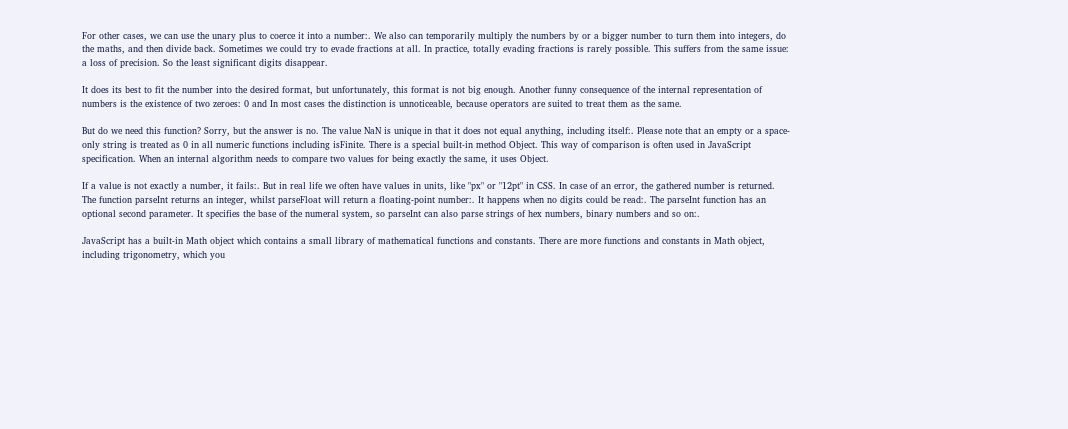For other cases, we can use the unary plus to coerce it into a number:. We also can temporarily multiply the numbers by or a bigger number to turn them into integers, do the maths, and then divide back. Sometimes we could try to evade fractions at all. In practice, totally evading fractions is rarely possible. This suffers from the same issue: a loss of precision. So the least significant digits disappear.

It does its best to fit the number into the desired format, but unfortunately, this format is not big enough. Another funny consequence of the internal representation of numbers is the existence of two zeroes: 0 and In most cases the distinction is unnoticeable, because operators are suited to treat them as the same.

But do we need this function? Sorry, but the answer is no. The value NaN is unique in that it does not equal anything, including itself:. Please note that an empty or a space-only string is treated as 0 in all numeric functions including isFinite. There is a special built-in method Object. This way of comparison is often used in JavaScript specification. When an internal algorithm needs to compare two values for being exactly the same, it uses Object.

If a value is not exactly a number, it fails:. But in real life we often have values in units, like "px" or "12pt" in CSS. In case of an error, the gathered number is returned. The function parseInt returns an integer, whilst parseFloat will return a floating-point number:. It happens when no digits could be read:. The parseInt function has an optional second parameter. It specifies the base of the numeral system, so parseInt can also parse strings of hex numbers, binary numbers and so on:.

JavaScript has a built-in Math object which contains a small library of mathematical functions and constants. There are more functions and constants in Math object, including trigonometry, which you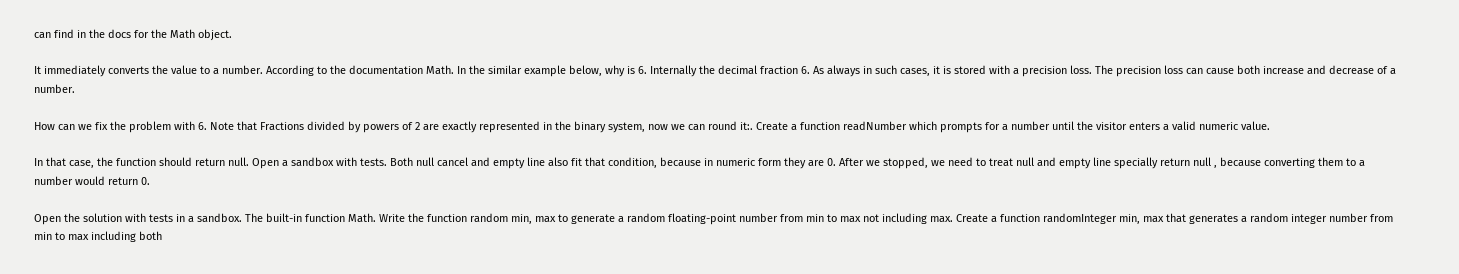can find in the docs for the Math object.

It immediately converts the value to a number. According to the documentation Math. In the similar example below, why is 6. Internally the decimal fraction 6. As always in such cases, it is stored with a precision loss. The precision loss can cause both increase and decrease of a number.

How can we fix the problem with 6. Note that Fractions divided by powers of 2 are exactly represented in the binary system, now we can round it:. Create a function readNumber which prompts for a number until the visitor enters a valid numeric value.

In that case, the function should return null. Open a sandbox with tests. Both null cancel and empty line also fit that condition, because in numeric form they are 0. After we stopped, we need to treat null and empty line specially return null , because converting them to a number would return 0.

Open the solution with tests in a sandbox. The built-in function Math. Write the function random min, max to generate a random floating-point number from min to max not including max. Create a function randomInteger min, max that generates a random integer number from min to max including both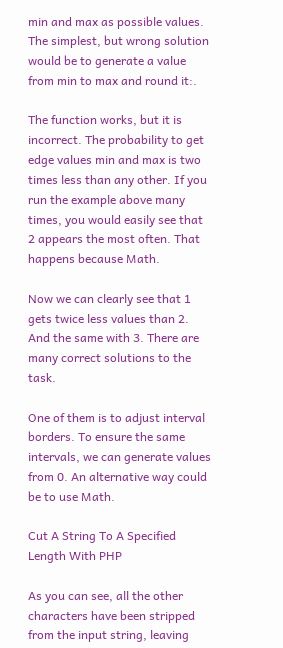min and max as possible values. The simplest, but wrong solution would be to generate a value from min to max and round it:.

The function works, but it is incorrect. The probability to get edge values min and max is two times less than any other. If you run the example above many times, you would easily see that 2 appears the most often. That happens because Math.

Now we can clearly see that 1 gets twice less values than 2. And the same with 3. There are many correct solutions to the task.

One of them is to adjust interval borders. To ensure the same intervals, we can generate values from 0. An alternative way could be to use Math.

Cut A String To A Specified Length With PHP

As you can see, all the other characters have been stripped from the input string, leaving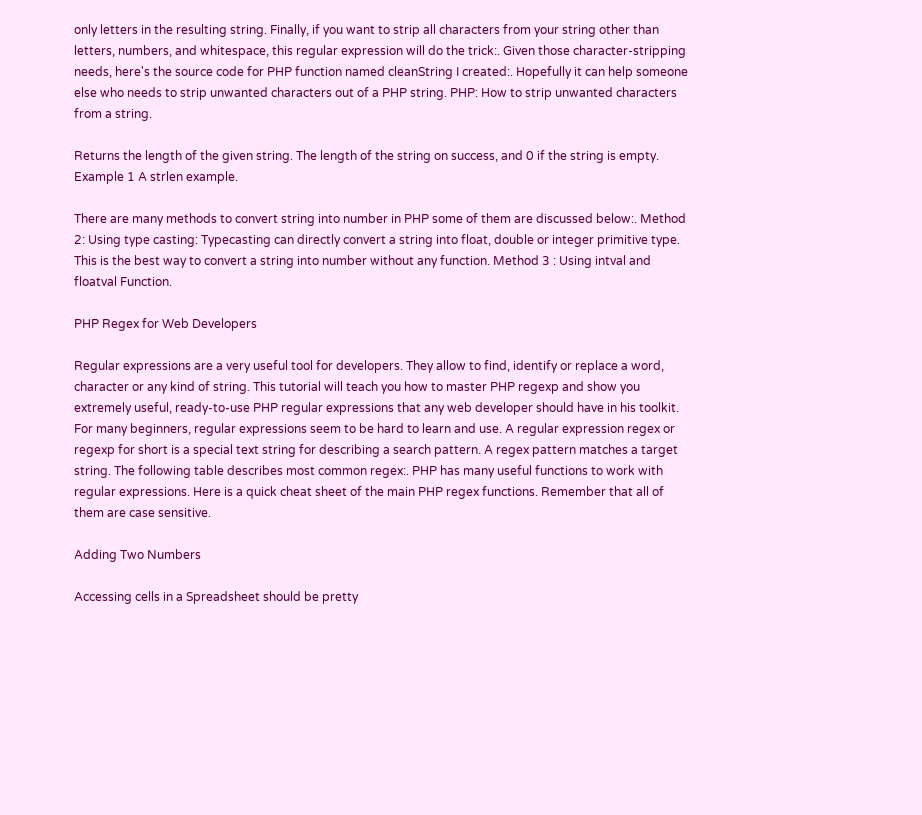only letters in the resulting string. Finally, if you want to strip all characters from your string other than letters, numbers, and whitespace, this regular expression will do the trick:. Given those character-stripping needs, here's the source code for PHP function named cleanString I created:. Hopefully it can help someone else who needs to strip unwanted characters out of a PHP string. PHP: How to strip unwanted characters from a string.

Returns the length of the given string. The length of the string on success, and 0 if the string is empty. Example 1 A strlen example.

There are many methods to convert string into number in PHP some of them are discussed below:. Method 2: Using type casting: Typecasting can directly convert a string into float, double or integer primitive type. This is the best way to convert a string into number without any function. Method 3 : Using intval and floatval Function.

PHP Regex for Web Developers

Regular expressions are a very useful tool for developers. They allow to find, identify or replace a word, character or any kind of string. This tutorial will teach you how to master PHP regexp and show you extremely useful, ready-to-use PHP regular expressions that any web developer should have in his toolkit. For many beginners, regular expressions seem to be hard to learn and use. A regular expression regex or regexp for short is a special text string for describing a search pattern. A regex pattern matches a target string. The following table describes most common regex:. PHP has many useful functions to work with regular expressions. Here is a quick cheat sheet of the main PHP regex functions. Remember that all of them are case sensitive.

Adding Two Numbers

Accessing cells in a Spreadsheet should be pretty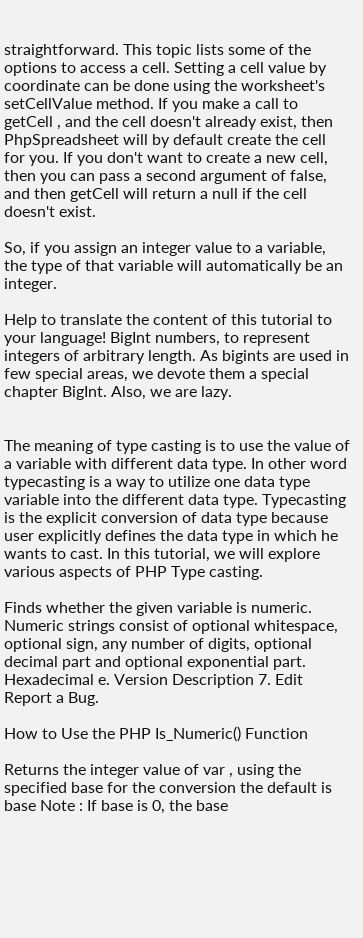straightforward. This topic lists some of the options to access a cell. Setting a cell value by coordinate can be done using the worksheet's setCellValue method. If you make a call to getCell , and the cell doesn't already exist, then PhpSpreadsheet will by default create the cell for you. If you don't want to create a new cell, then you can pass a second argument of false, and then getCell will return a null if the cell doesn't exist.

So, if you assign an integer value to a variable, the type of that variable will automatically be an integer.

Help to translate the content of this tutorial to your language! BigInt numbers, to represent integers of arbitrary length. As bigints are used in few special areas, we devote them a special chapter BigInt. Also, we are lazy.


The meaning of type casting is to use the value of a variable with different data type. In other word typecasting is a way to utilize one data type variable into the different data type. Typecasting is the explicit conversion of data type because user explicitly defines the data type in which he wants to cast. In this tutorial, we will explore various aspects of PHP Type casting.

Finds whether the given variable is numeric. Numeric strings consist of optional whitespace, optional sign, any number of digits, optional decimal part and optional exponential part. Hexadecimal e. Version Description 7. Edit Report a Bug.

How to Use the PHP Is_Numeric() Function

Returns the integer value of var , using the specified base for the conversion the default is base Note : If base is 0, the base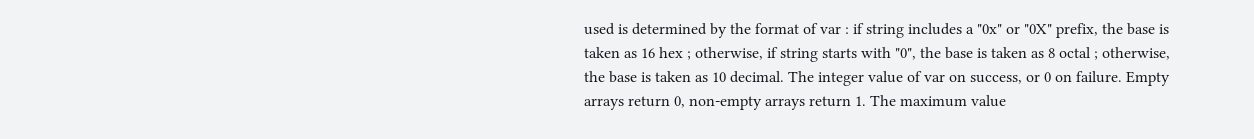used is determined by the format of var : if string includes a "0x" or "0X" prefix, the base is taken as 16 hex ; otherwise, if string starts with "0", the base is taken as 8 octal ; otherwise, the base is taken as 10 decimal. The integer value of var on success, or 0 on failure. Empty arrays return 0, non-empty arrays return 1. The maximum value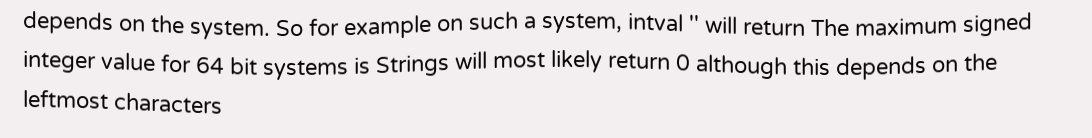depends on the system. So for example on such a system, intval '' will return The maximum signed integer value for 64 bit systems is Strings will most likely return 0 although this depends on the leftmost characters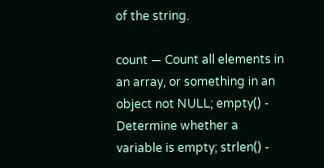of the string.

count — Count all elements in an array, or something in an object not NULL; empty() - Determine whether a variable is empty; strlen() -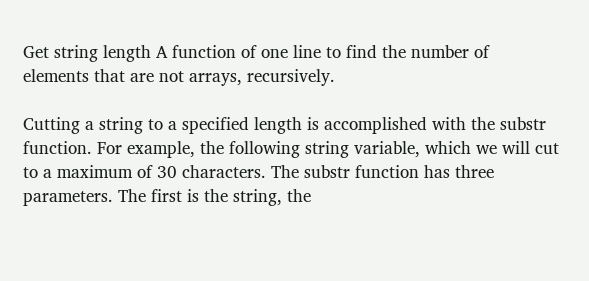Get string length A function of one line to find the number of elements that are not arrays, recursively.

Cutting a string to a specified length is accomplished with the substr function. For example, the following string variable, which we will cut to a maximum of 30 characters. The substr function has three parameters. The first is the string, the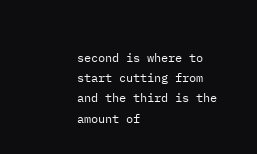second is where to start cutting from and the third is the amount of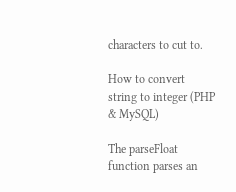characters to cut to.

How to convert string to integer (PHP & MySQL)

The parseFloat function parses an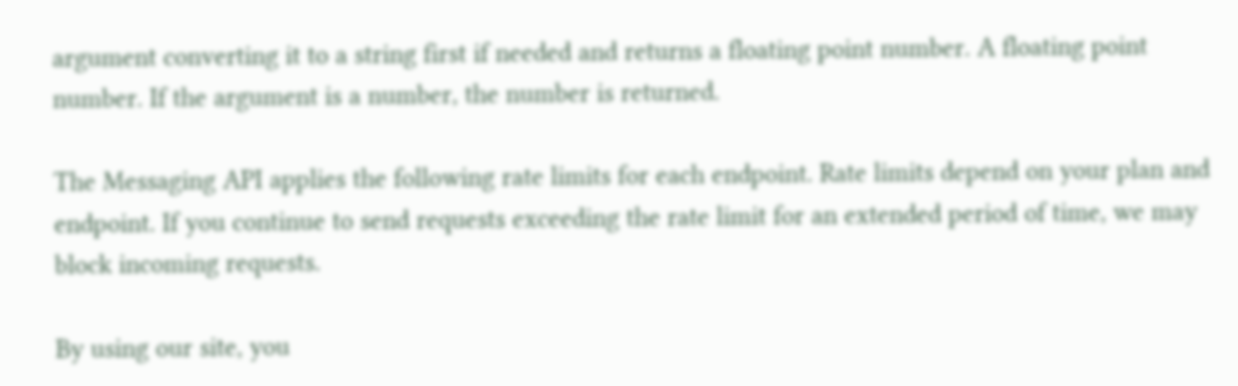argument converting it to a string first if needed and returns a floating point number. A floating point number. If the argument is a number, the number is returned.

The Messaging API applies the following rate limits for each endpoint. Rate limits depend on your plan and endpoint. If you continue to send requests exceeding the rate limit for an extended period of time, we may block incoming requests.

By using our site, you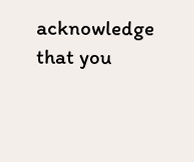acknowledge that you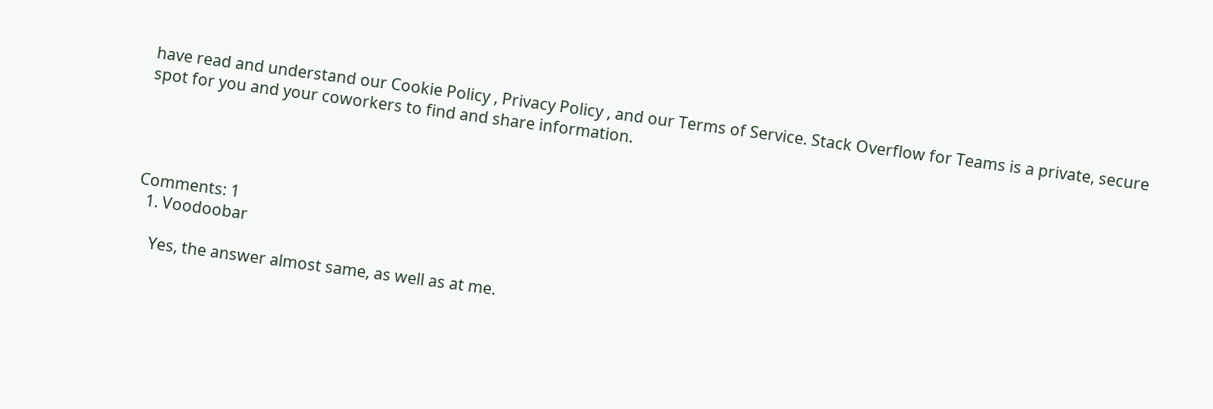have read and understand our Cookie Policy , Privacy Policy , and our Terms of Service. Stack Overflow for Teams is a private, secure spot for you and your coworkers to find and share information.




Comments: 1
  1. Voodoobar

    Yes, the answer almost same, as well as at me.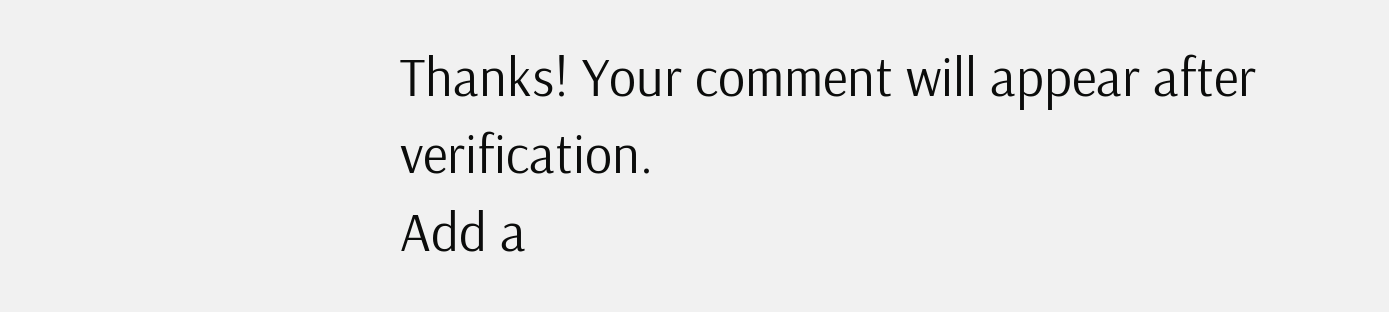Thanks! Your comment will appear after verification.
Add a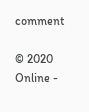comment

© 2020 Online -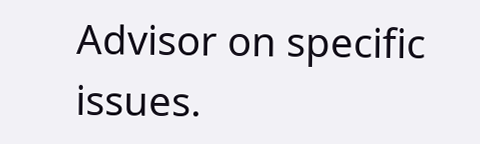Advisor on specific issues.